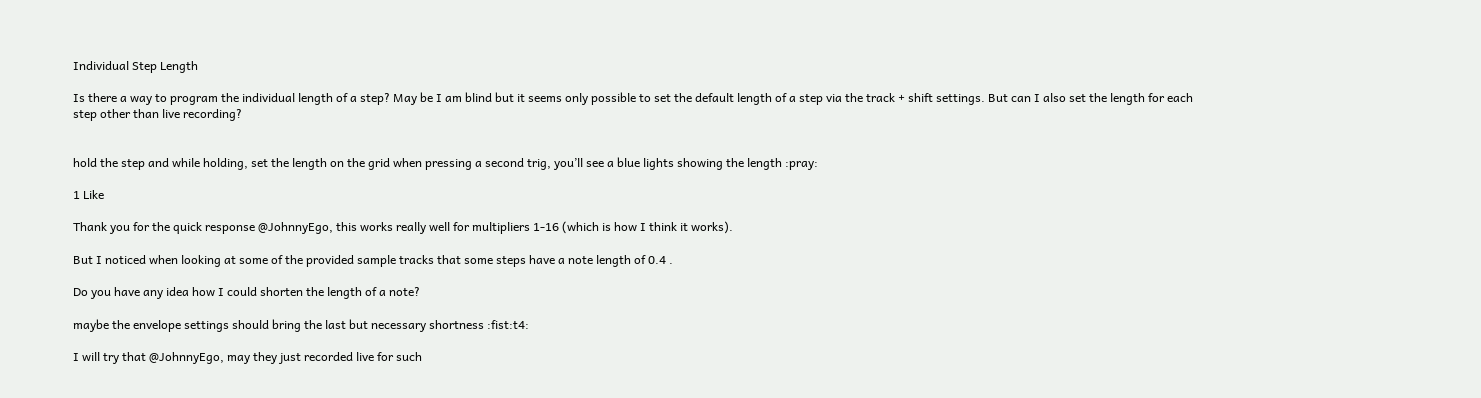Individual Step Length

Is there a way to program the individual length of a step? May be I am blind but it seems only possible to set the default length of a step via the track + shift settings. But can I also set the length for each step other than live recording?


hold the step and while holding, set the length on the grid when pressing a second trig, you’ll see a blue lights showing the length :pray:

1 Like

Thank you for the quick response @JohnnyEgo, this works really well for multipliers 1-16 (which is how I think it works).

But I noticed when looking at some of the provided sample tracks that some steps have a note length of 0.4 .

Do you have any idea how I could shorten the length of a note?

maybe the envelope settings should bring the last but necessary shortness :fist:t4:

I will try that @JohnnyEgo, may they just recorded live for such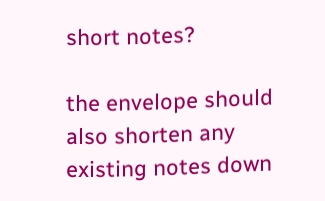short notes?

the envelope should also shorten any existing notes down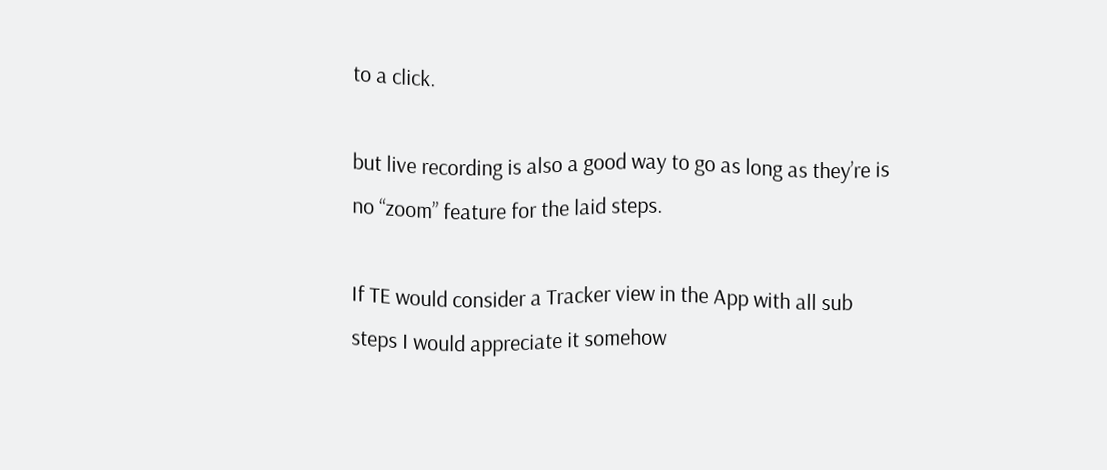to a click.

but live recording is also a good way to go as long as they’re is no “zoom” feature for the laid steps.

If TE would consider a Tracker view in the App with all sub steps I would appreciate it somehow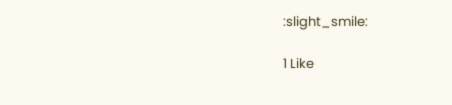:slight_smile:

1 Like